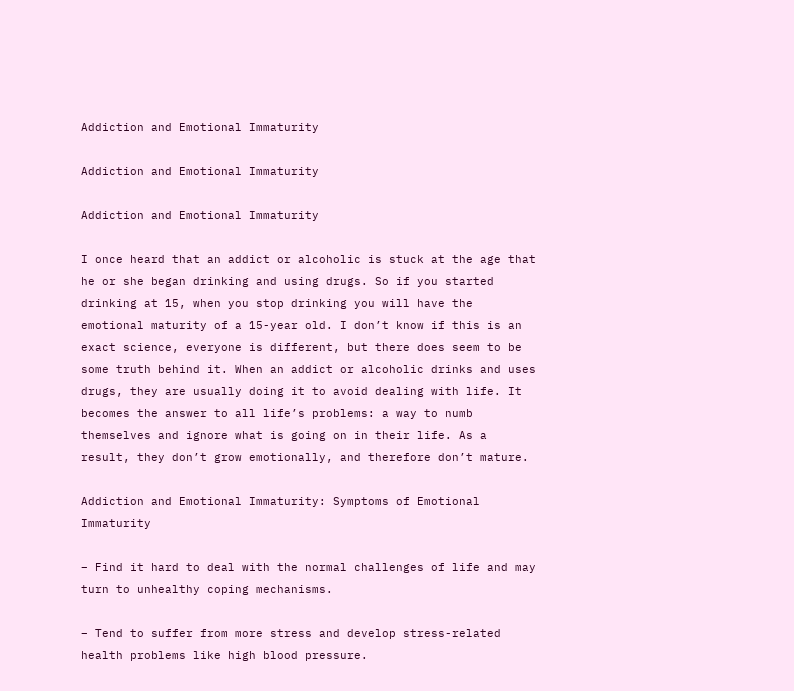Addiction and Emotional Immaturity

Addiction and Emotional Immaturity

Addiction and Emotional Immaturity

I once heard that an addict or alcoholic is stuck at the age that he or she began drinking and using drugs. So if you started drinking at 15, when you stop drinking you will have the emotional maturity of a 15-year old. I don’t know if this is an exact science, everyone is different, but there does seem to be some truth behind it. When an addict or alcoholic drinks and uses drugs, they are usually doing it to avoid dealing with life. It becomes the answer to all life’s problems: a way to numb themselves and ignore what is going on in their life. As a result, they don’t grow emotionally, and therefore don’t mature.

Addiction and Emotional Immaturity: Symptoms of Emotional Immaturity

– Find it hard to deal with the normal challenges of life and may turn to unhealthy coping mechanisms.

– Tend to suffer from more stress and develop stress-related health problems like high blood pressure.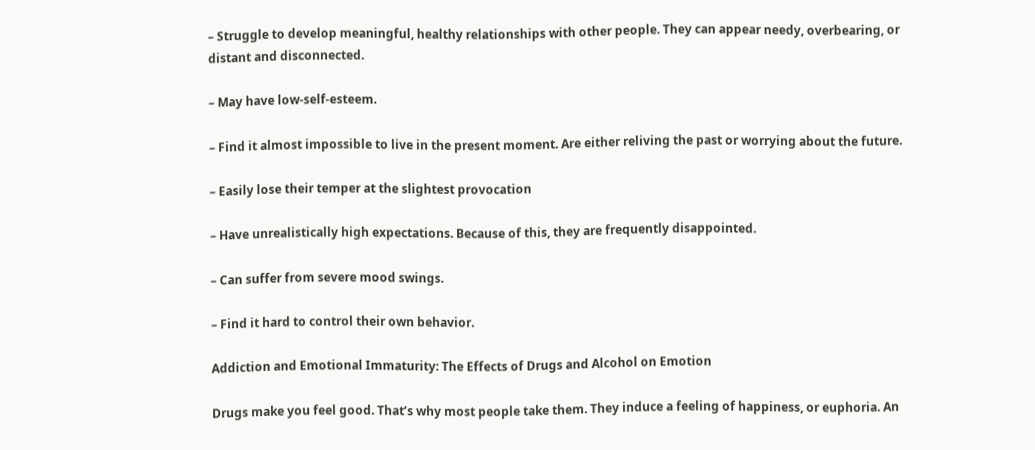– Struggle to develop meaningful, healthy relationships with other people. They can appear needy, overbearing, or distant and disconnected.

– May have low-self-esteem.

– Find it almost impossible to live in the present moment. Are either reliving the past or worrying about the future.

– Easily lose their temper at the slightest provocation

– Have unrealistically high expectations. Because of this, they are frequently disappointed.

– Can suffer from severe mood swings.

– Find it hard to control their own behavior.

Addiction and Emotional Immaturity: The Effects of Drugs and Alcohol on Emotion

Drugs make you feel good. That’s why most people take them. They induce a feeling of happiness, or euphoria. An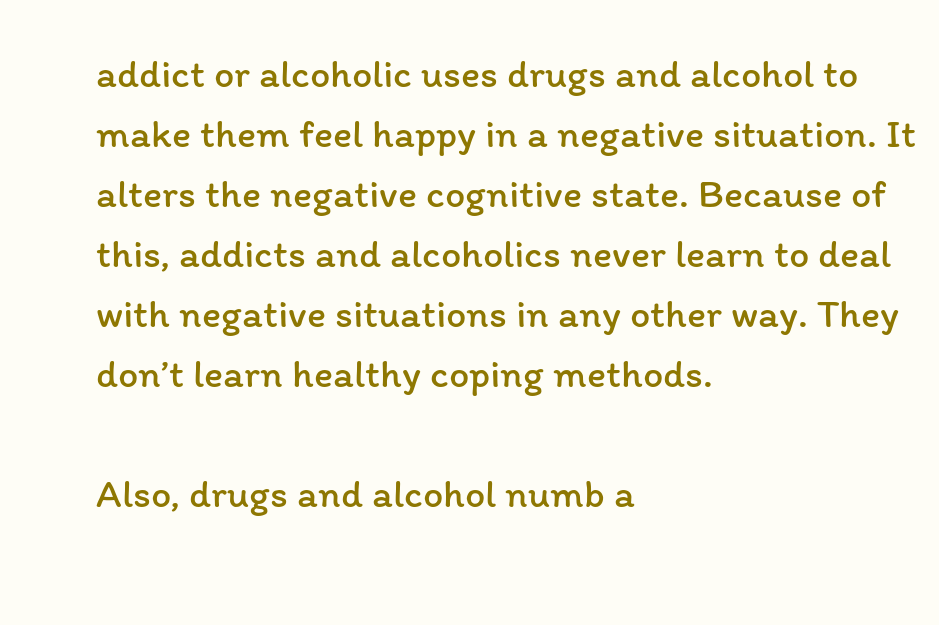addict or alcoholic uses drugs and alcohol to make them feel happy in a negative situation. It alters the negative cognitive state. Because of this, addicts and alcoholics never learn to deal with negative situations in any other way. They don’t learn healthy coping methods.

Also, drugs and alcohol numb a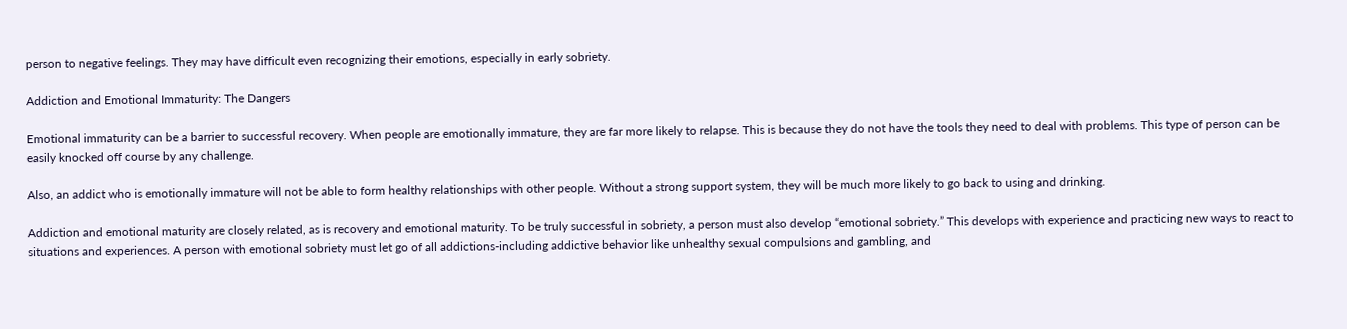person to negative feelings. They may have difficult even recognizing their emotions, especially in early sobriety.

Addiction and Emotional Immaturity: The Dangers

Emotional immaturity can be a barrier to successful recovery. When people are emotionally immature, they are far more likely to relapse. This is because they do not have the tools they need to deal with problems. This type of person can be easily knocked off course by any challenge.

Also, an addict who is emotionally immature will not be able to form healthy relationships with other people. Without a strong support system, they will be much more likely to go back to using and drinking.

Addiction and emotional maturity are closely related, as is recovery and emotional maturity. To be truly successful in sobriety, a person must also develop “emotional sobriety.” This develops with experience and practicing new ways to react to situations and experiences. A person with emotional sobriety must let go of all addictions-including addictive behavior like unhealthy sexual compulsions and gambling, and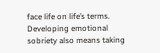face life on life’s terms. Developing emotional sobriety also means taking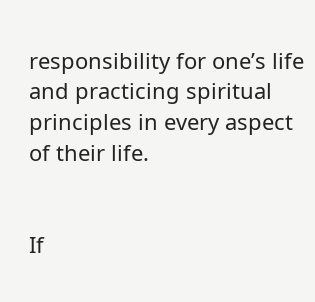responsibility for one’s life and practicing spiritual principles in every aspect of their life.


If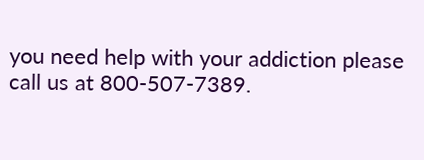you need help with your addiction please call us at 800-507-7389.